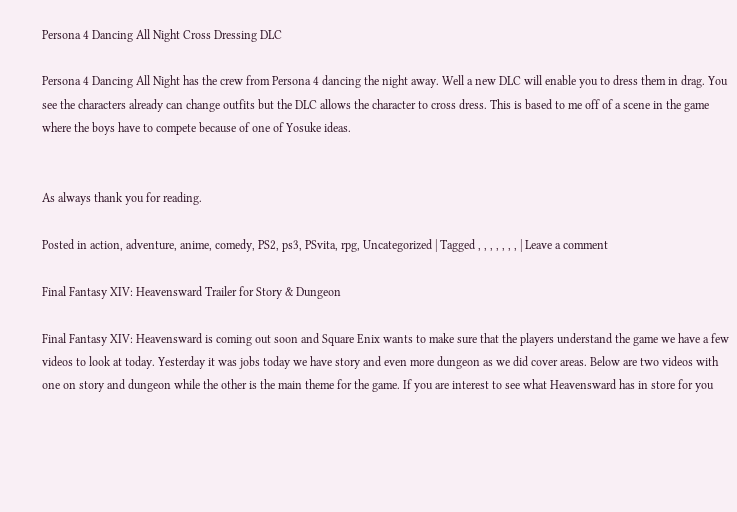Persona 4 Dancing All Night Cross Dressing DLC

Persona 4 Dancing All Night has the crew from Persona 4 dancing the night away. Well a new DLC will enable you to dress them in drag. You see the characters already can change outfits but the DLC allows the character to cross dress. This is based to me off of a scene in the game where the boys have to compete because of one of Yosuke ideas.


As always thank you for reading.

Posted in action, adventure, anime, comedy, PS2, ps3, PSvita, rpg, Uncategorized | Tagged , , , , , , , | Leave a comment

Final Fantasy XIV: Heavensward Trailer for Story & Dungeon

Final Fantasy XIV: Heavensward is coming out soon and Square Enix wants to make sure that the players understand the game we have a few videos to look at today. Yesterday it was jobs today we have story and even more dungeon as we did cover areas. Below are two videos with one on story and dungeon while the other is the main theme for the game. If you are interest to see what Heavensward has in store for you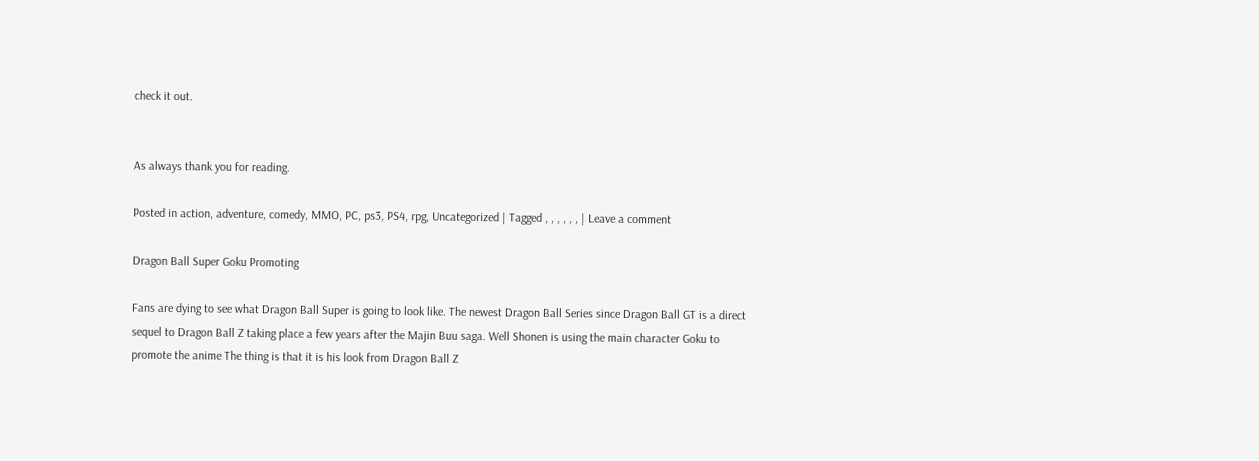check it out.


As always thank you for reading.

Posted in action, adventure, comedy, MMO, PC, ps3, PS4, rpg, Uncategorized | Tagged , , , , , , | Leave a comment

Dragon Ball Super Goku Promoting

Fans are dying to see what Dragon Ball Super is going to look like. The newest Dragon Ball Series since Dragon Ball GT is a direct sequel to Dragon Ball Z taking place a few years after the Majin Buu saga. Well Shonen is using the main character Goku to promote the anime The thing is that it is his look from Dragon Ball Z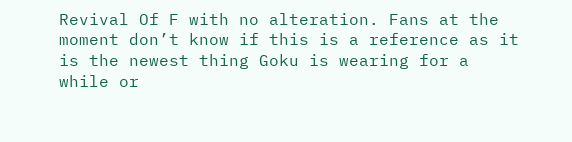Revival Of F with no alteration. Fans at the moment don’t know if this is a reference as it is the newest thing Goku is wearing for a while or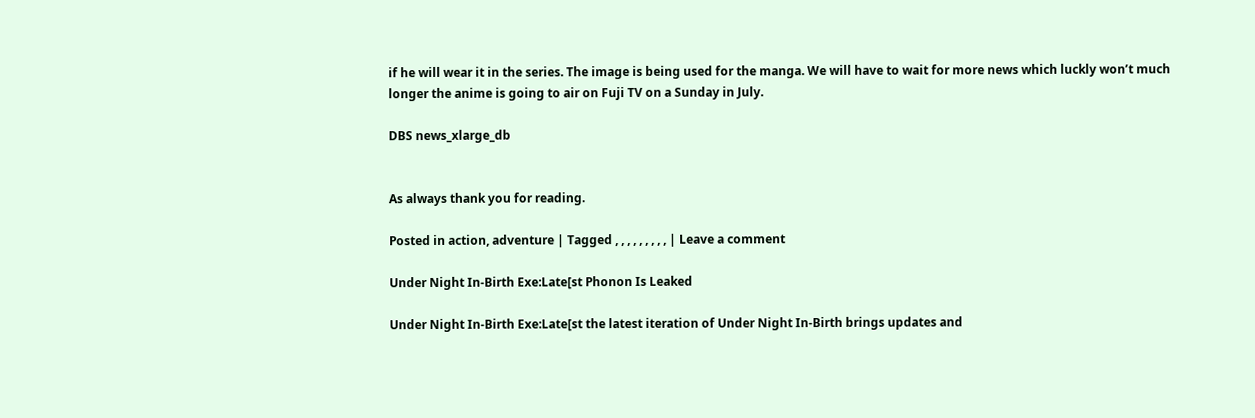if he will wear it in the series. The image is being used for the manga. We will have to wait for more news which luckly won’t much longer the anime is going to air on Fuji TV on a Sunday in July.

DBS news_xlarge_db


As always thank you for reading.

Posted in action, adventure | Tagged , , , , , , , , , | Leave a comment

Under Night In-Birth Exe:Late[st Phonon Is Leaked

Under Night In-Birth Exe:Late[st the latest iteration of Under Night In-Birth brings updates and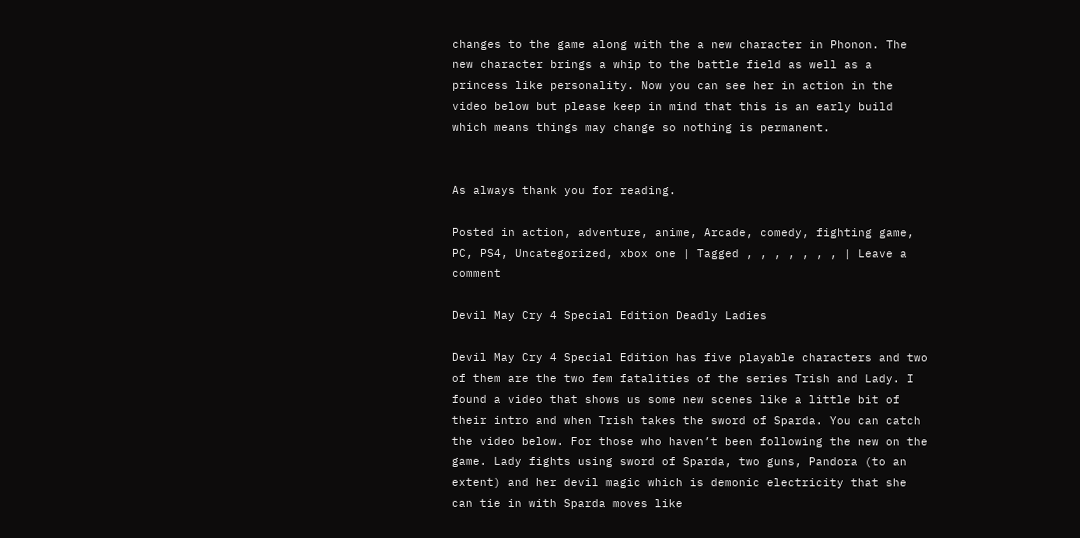changes to the game along with the a new character in Phonon. The new character brings a whip to the battle field as well as a princess like personality. Now you can see her in action in the video below but please keep in mind that this is an early build which means things may change so nothing is permanent.


As always thank you for reading.

Posted in action, adventure, anime, Arcade, comedy, fighting game, PC, PS4, Uncategorized, xbox one | Tagged , , , , , , , | Leave a comment

Devil May Cry 4 Special Edition Deadly Ladies

Devil May Cry 4 Special Edition has five playable characters and two of them are the two fem fatalities of the series Trish and Lady. I found a video that shows us some new scenes like a little bit of their intro and when Trish takes the sword of Sparda. You can catch the video below. For those who haven’t been following the new on the game. Lady fights using sword of Sparda, two guns, Pandora (to an extent) and her devil magic which is demonic electricity that she can tie in with Sparda moves like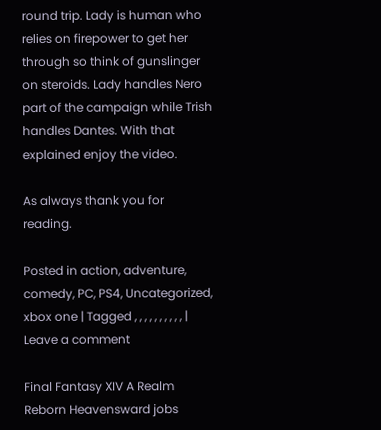round trip. Lady is human who relies on firepower to get her through so think of gunslinger on steroids. Lady handles Nero part of the campaign while Trish handles Dantes. With that explained enjoy the video.

As always thank you for reading.

Posted in action, adventure, comedy, PC, PS4, Uncategorized, xbox one | Tagged , , , , , , , , , , | Leave a comment

Final Fantasy XIV A Realm Reborn Heavensward jobs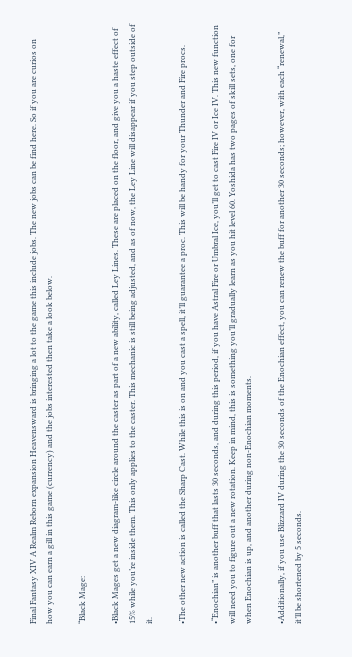Final Fantasy XIV A Realm Reborn expansion Heavensward is bringing a lot to the game this include jobs. The new jobs can be find here. So if you are curios on how you can earn a gill in this game (currency) and the jobs interested then take a look below.

“Black Mage:

•Black Mages get a new diagram-like circle around the caster as part of a new ability, called Ley Lines. These are placed on the floor, and give you a haste effect of 15% while you’re inside them. This only applies to the caster. This mechanic is still being adjusted, and as of now, the Ley Line will disappear if you step outside of it.

•The other new action is called the Sharp Cast. While this is on and you cast a spell, it’ll guarantee a proc. This will be handy for your Thunder and Fire procs.

•“Enochian” is another buff that lasts 30 seconds, and during this period, if you have Astral Fire or Umbral Ice, you’ll get to cast Fire IV or Ice IV. This new function will need you to figure out a new rotation. Keep in mind, this is something you’ll gradually learn as you hit level 60. Yoshida has two pages of skill sets, one for when Enochian is up, and another during non-Enochian moments.

•Additionally, if you use Blizzard IV during the 30 seconds of the Enochian effect, you can renew the buff for another 30 seconds; however, with each “renewal,” it’ll be shortened by 5 seconds.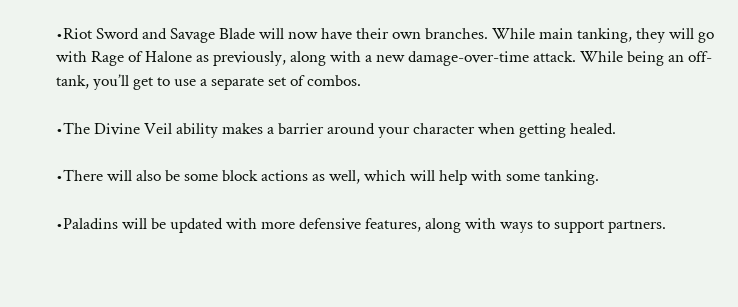•Riot Sword and Savage Blade will now have their own branches. While main tanking, they will go with Rage of Halone as previously, along with a new damage-over-time attack. While being an off-tank, you’ll get to use a separate set of combos.

•The Divine Veil ability makes a barrier around your character when getting healed.

•There will also be some block actions as well, which will help with some tanking.

•Paladins will be updated with more defensive features, along with ways to support partners.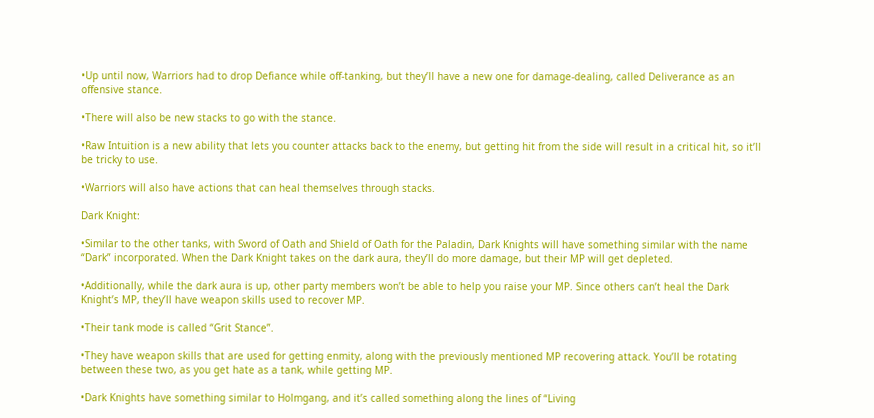•Up until now, Warriors had to drop Defiance while off-tanking, but they’ll have a new one for damage-dealing, called Deliverance as an offensive stance.

•There will also be new stacks to go with the stance.

•Raw Intuition is a new ability that lets you counter attacks back to the enemy, but getting hit from the side will result in a critical hit, so it’ll be tricky to use.

•Warriors will also have actions that can heal themselves through stacks.

Dark Knight:

•Similar to the other tanks, with Sword of Oath and Shield of Oath for the Paladin, Dark Knights will have something similar with the name “Dark” incorporated. When the Dark Knight takes on the dark aura, they’ll do more damage, but their MP will get depleted.

•Additionally, while the dark aura is up, other party members won’t be able to help you raise your MP. Since others can’t heal the Dark Knight’s MP, they’ll have weapon skills used to recover MP.

•Their tank mode is called “Grit Stance”.

•They have weapon skills that are used for getting enmity, along with the previously mentioned MP recovering attack. You’ll be rotating between these two, as you get hate as a tank, while getting MP.

•Dark Knights have something similar to Holmgang, and it’s called something along the lines of “Living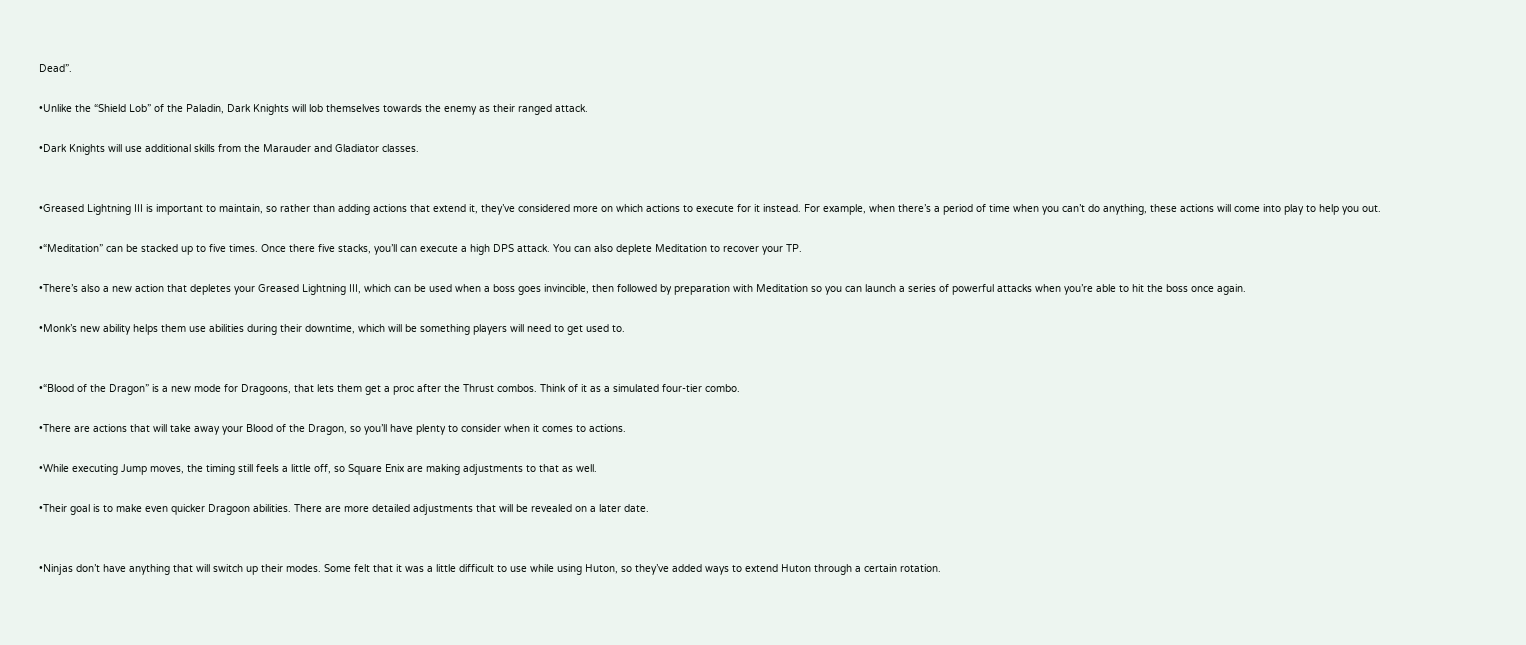Dead”.

•Unlike the “Shield Lob” of the Paladin, Dark Knights will lob themselves towards the enemy as their ranged attack.

•Dark Knights will use additional skills from the Marauder and Gladiator classes.


•Greased Lightning III is important to maintain, so rather than adding actions that extend it, they’ve considered more on which actions to execute for it instead. For example, when there’s a period of time when you can’t do anything, these actions will come into play to help you out.

•“Meditation” can be stacked up to five times. Once there five stacks, you’ll can execute a high DPS attack. You can also deplete Meditation to recover your TP.

•There’s also a new action that depletes your Greased Lightning III, which can be used when a boss goes invincible, then followed by preparation with Meditation so you can launch a series of powerful attacks when you’re able to hit the boss once again.

•Monk’s new ability helps them use abilities during their downtime, which will be something players will need to get used to.


•“Blood of the Dragon” is a new mode for Dragoons, that lets them get a proc after the Thrust combos. Think of it as a simulated four-tier combo.

•There are actions that will take away your Blood of the Dragon, so you’ll have plenty to consider when it comes to actions.

•While executing Jump moves, the timing still feels a little off, so Square Enix are making adjustments to that as well.

•Their goal is to make even quicker Dragoon abilities. There are more detailed adjustments that will be revealed on a later date.


•Ninjas don’t have anything that will switch up their modes. Some felt that it was a little difficult to use while using Huton, so they’ve added ways to extend Huton through a certain rotation.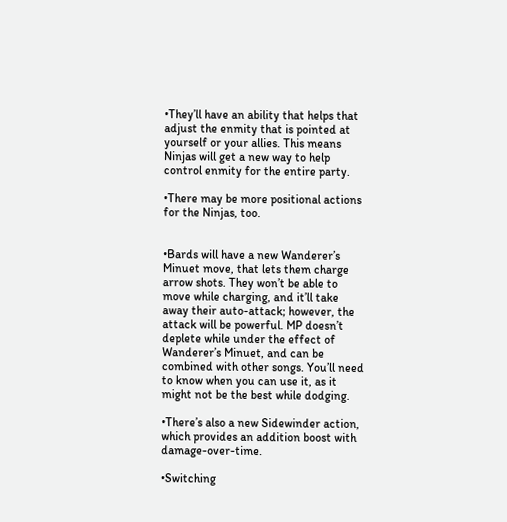•They’ll have an ability that helps that adjust the enmity that is pointed at yourself or your allies. This means Ninjas will get a new way to help control enmity for the entire party.

•There may be more positional actions for the Ninjas, too.


•Bards will have a new Wanderer’s Minuet move, that lets them charge arrow shots. They won’t be able to move while charging, and it’ll take away their auto-attack; however, the attack will be powerful. MP doesn’t deplete while under the effect of Wanderer’s Minuet, and can be combined with other songs. You’ll need to know when you can use it, as it might not be the best while dodging.

•There’s also a new Sidewinder action, which provides an addition boost with damage-over-time.

•Switching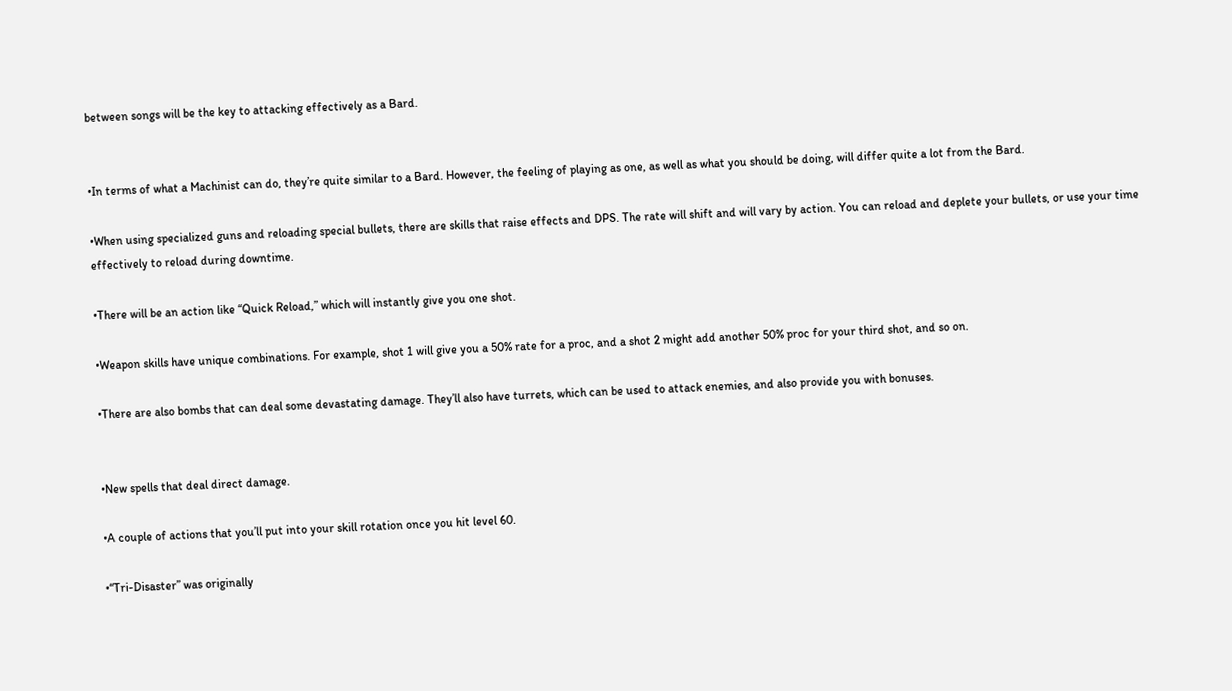between songs will be the key to attacking effectively as a Bard.


•In terms of what a Machinist can do, they’re quite similar to a Bard. However, the feeling of playing as one, as well as what you should be doing, will differ quite a lot from the Bard.

•When using specialized guns and reloading special bullets, there are skills that raise effects and DPS. The rate will shift and will vary by action. You can reload and deplete your bullets, or use your time effectively to reload during downtime.

•There will be an action like “Quick Reload,” which will instantly give you one shot.

•Weapon skills have unique combinations. For example, shot 1 will give you a 50% rate for a proc, and a shot 2 might add another 50% proc for your third shot, and so on.

•There are also bombs that can deal some devastating damage. They’ll also have turrets, which can be used to attack enemies, and also provide you with bonuses.


•New spells that deal direct damage.

•A couple of actions that you’ll put into your skill rotation once you hit level 60.

•“Tri-Disaster” was originally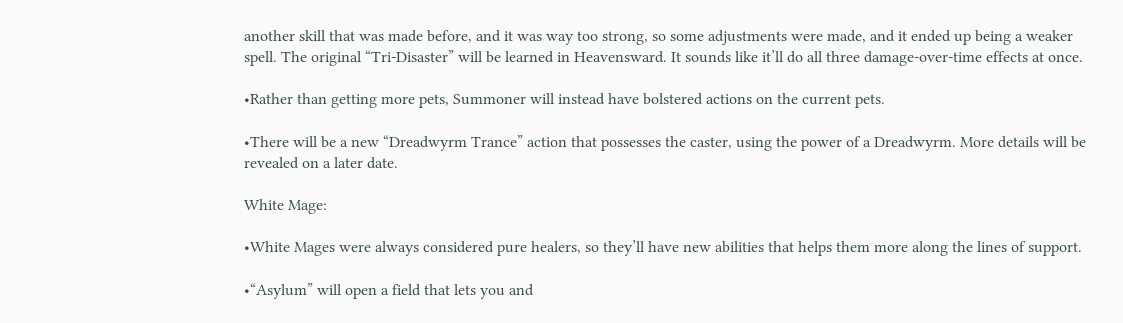another skill that was made before, and it was way too strong, so some adjustments were made, and it ended up being a weaker spell. The original “Tri-Disaster” will be learned in Heavensward. It sounds like it’ll do all three damage-over-time effects at once.

•Rather than getting more pets, Summoner will instead have bolstered actions on the current pets.

•There will be a new “Dreadwyrm Trance” action that possesses the caster, using the power of a Dreadwyrm. More details will be revealed on a later date.

White Mage:

•White Mages were always considered pure healers, so they’ll have new abilities that helps them more along the lines of support.

•“Asylum” will open a field that lets you and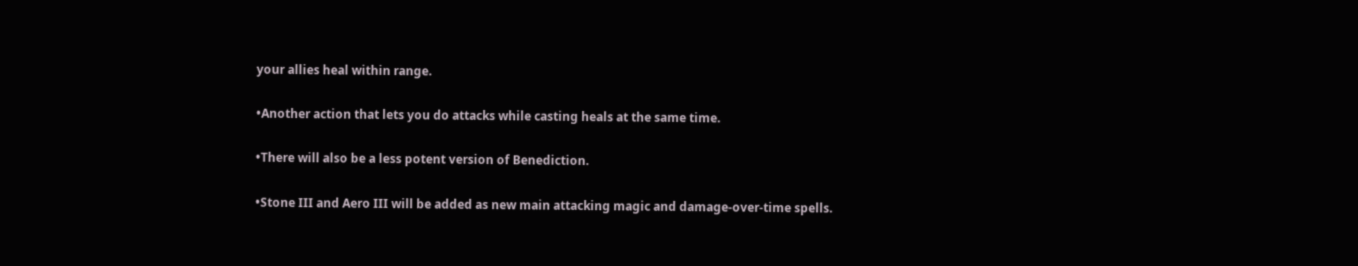your allies heal within range.

•Another action that lets you do attacks while casting heals at the same time.

•There will also be a less potent version of Benediction.

•Stone III and Aero III will be added as new main attacking magic and damage-over-time spells.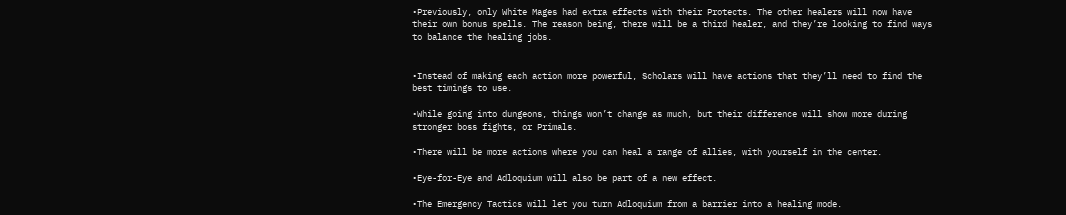•Previously, only White Mages had extra effects with their Protects. The other healers will now have their own bonus spells. The reason being, there will be a third healer, and they’re looking to find ways to balance the healing jobs.


•Instead of making each action more powerful, Scholars will have actions that they’ll need to find the best timings to use.

•While going into dungeons, things won’t change as much, but their difference will show more during stronger boss fights, or Primals.

•There will be more actions where you can heal a range of allies, with yourself in the center.

•Eye-for-Eye and Adloquium will also be part of a new effect.

•The Emergency Tactics will let you turn Adloquium from a barrier into a healing mode.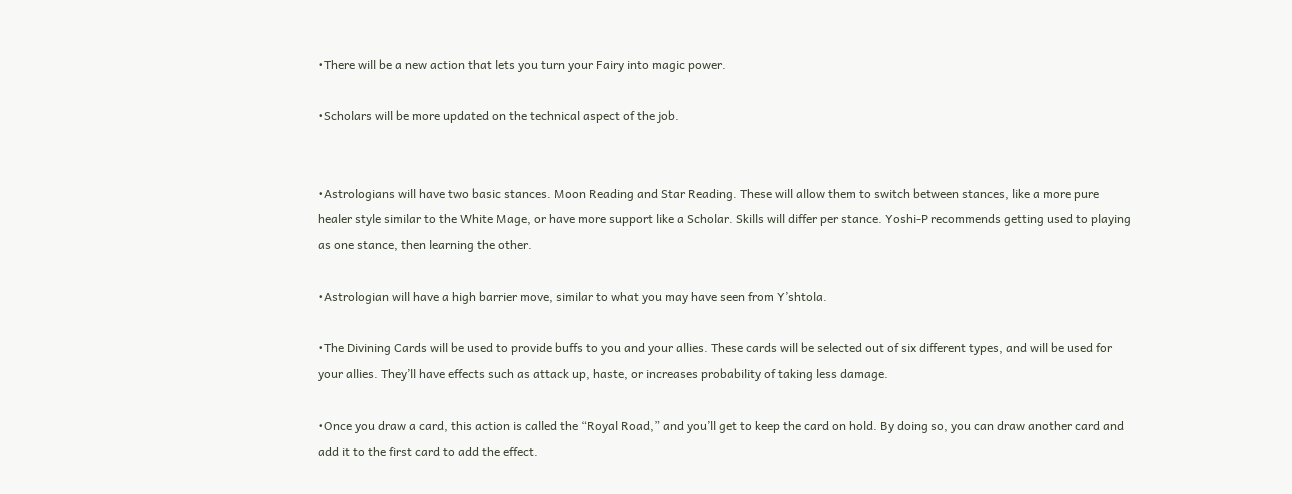•There will be a new action that lets you turn your Fairy into magic power.

•Scholars will be more updated on the technical aspect of the job.


•Astrologians will have two basic stances. Moon Reading and Star Reading. These will allow them to switch between stances, like a more pure healer style similar to the White Mage, or have more support like a Scholar. Skills will differ per stance. Yoshi-P recommends getting used to playing as one stance, then learning the other.

•Astrologian will have a high barrier move, similar to what you may have seen from Y’shtola.

•The Divining Cards will be used to provide buffs to you and your allies. These cards will be selected out of six different types, and will be used for your allies. They’ll have effects such as attack up, haste, or increases probability of taking less damage.

•Once you draw a card, this action is called the “Royal Road,” and you’ll get to keep the card on hold. By doing so, you can draw another card and add it to the first card to add the effect.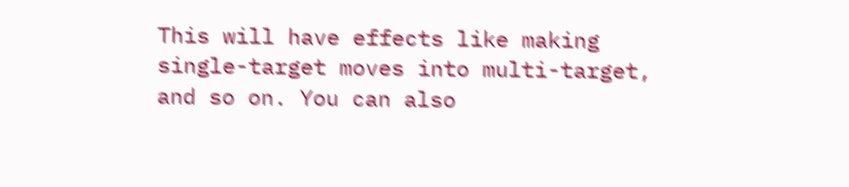This will have effects like making single-target moves into multi-target, and so on. You can also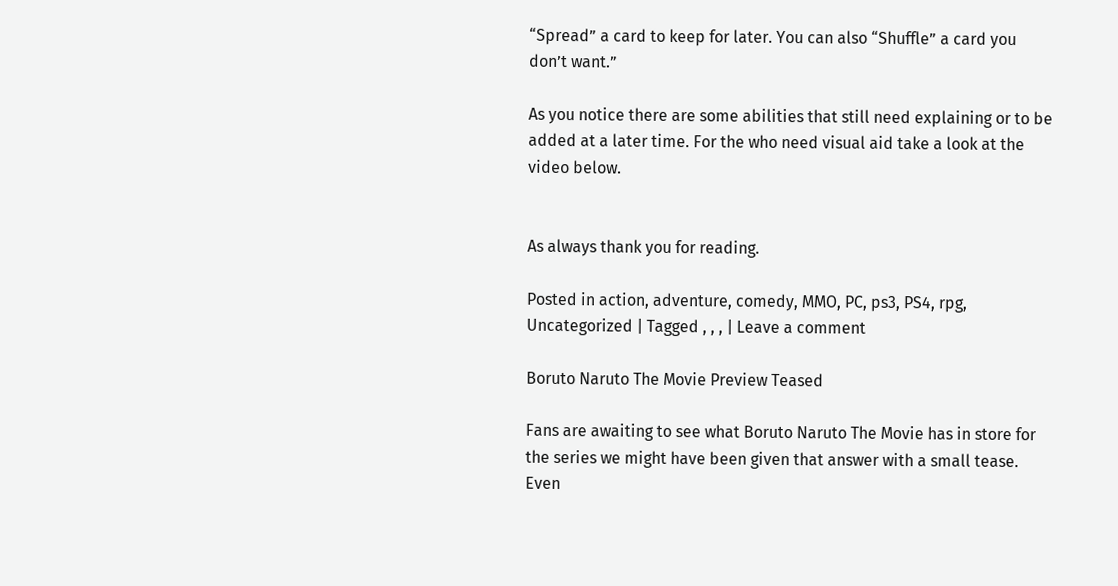“Spread” a card to keep for later. You can also “Shuffle” a card you don’t want.”

As you notice there are some abilities that still need explaining or to be added at a later time. For the who need visual aid take a look at the video below.


As always thank you for reading.

Posted in action, adventure, comedy, MMO, PC, ps3, PS4, rpg, Uncategorized | Tagged , , , | Leave a comment

Boruto Naruto The Movie Preview Teased

Fans are awaiting to see what Boruto Naruto The Movie has in store for the series we might have been given that answer with a small tease. Even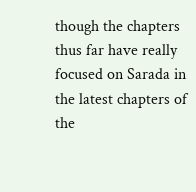though the chapters thus far have really focused on Sarada in the latest chapters of the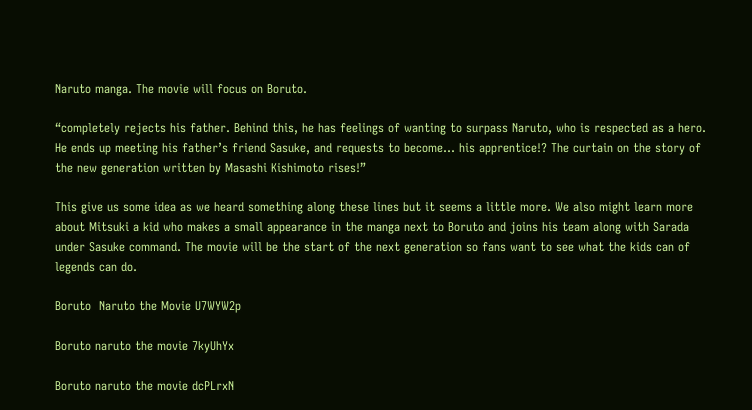Naruto manga. The movie will focus on Boruto.

“completely rejects his father. Behind this, he has feelings of wanting to surpass Naruto, who is respected as a hero. He ends up meeting his father’s friend Sasuke, and requests to become… his apprentice!? The curtain on the story of the new generation written by Masashi Kishimoto rises!”

This give us some idea as we heard something along these lines but it seems a little more. We also might learn more about Mitsuki a kid who makes a small appearance in the manga next to Boruto and joins his team along with Sarada under Sasuke command. The movie will be the start of the next generation so fans want to see what the kids can of legends can do.

Boruto  Naruto the Movie U7WYW2p

Boruto naruto the movie 7kyUhYx

Boruto naruto the movie dcPLrxN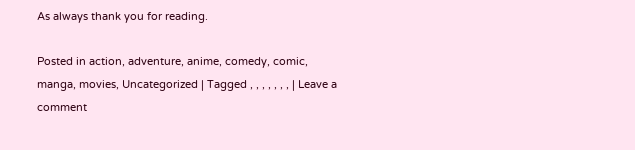As always thank you for reading.

Posted in action, adventure, anime, comedy, comic, manga, movies, Uncategorized | Tagged , , , , , , , | Leave a comment